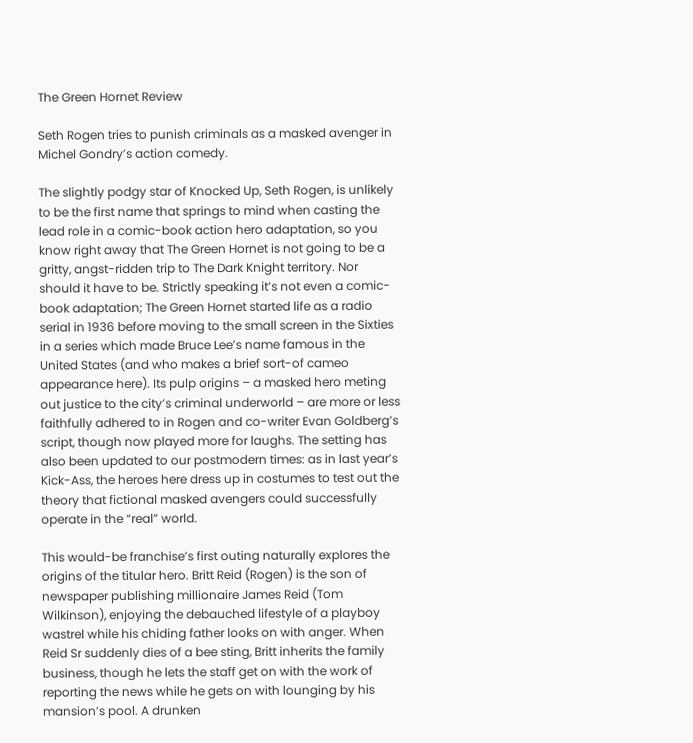The Green Hornet Review

Seth Rogen tries to punish criminals as a masked avenger in Michel Gondry’s action comedy.

The slightly podgy star of Knocked Up, Seth Rogen, is unlikely to be the first name that springs to mind when casting the lead role in a comic-book action hero adaptation, so you know right away that The Green Hornet is not going to be a gritty, angst-ridden trip to The Dark Knight territory. Nor should it have to be. Strictly speaking it’s not even a comic-book adaptation; The Green Hornet started life as a radio serial in 1936 before moving to the small screen in the Sixties in a series which made Bruce Lee’s name famous in the United States (and who makes a brief sort-of cameo appearance here). Its pulp origins – a masked hero meting out justice to the city’s criminal underworld – are more or less faithfully adhered to in Rogen and co-writer Evan Goldberg’s script, though now played more for laughs. The setting has also been updated to our postmodern times: as in last year’s Kick-Ass, the heroes here dress up in costumes to test out the theory that fictional masked avengers could successfully operate in the “real” world.

This would-be franchise’s first outing naturally explores the origins of the titular hero. Britt Reid (Rogen) is the son of newspaper publishing millionaire James Reid (Tom Wilkinson), enjoying the debauched lifestyle of a playboy wastrel while his chiding father looks on with anger. When Reid Sr suddenly dies of a bee sting, Britt inherits the family business, though he lets the staff get on with the work of reporting the news while he gets on with lounging by his mansion’s pool. A drunken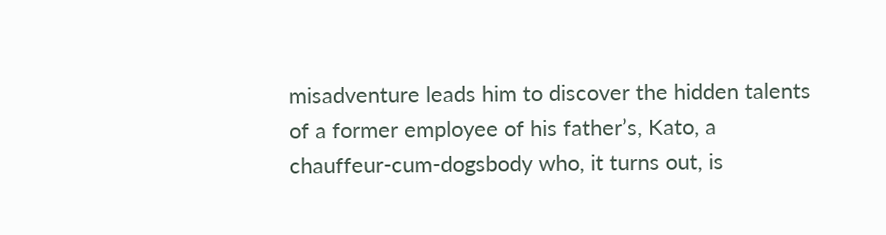misadventure leads him to discover the hidden talents of a former employee of his father’s, Kato, a chauffeur-cum-dogsbody who, it turns out, is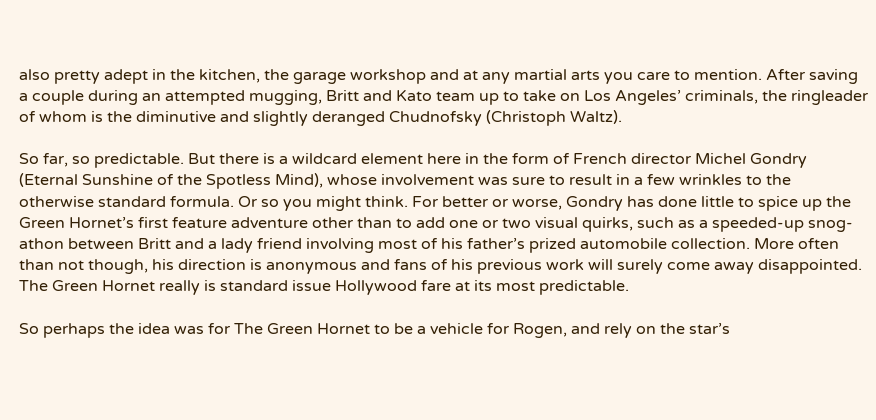also pretty adept in the kitchen, the garage workshop and at any martial arts you care to mention. After saving a couple during an attempted mugging, Britt and Kato team up to take on Los Angeles’ criminals, the ringleader of whom is the diminutive and slightly deranged Chudnofsky (Christoph Waltz).

So far, so predictable. But there is a wildcard element here in the form of French director Michel Gondry (Eternal Sunshine of the Spotless Mind), whose involvement was sure to result in a few wrinkles to the otherwise standard formula. Or so you might think. For better or worse, Gondry has done little to spice up the Green Hornet’s first feature adventure other than to add one or two visual quirks, such as a speeded-up snog-athon between Britt and a lady friend involving most of his father’s prized automobile collection. More often than not though, his direction is anonymous and fans of his previous work will surely come away disappointed. The Green Hornet really is standard issue Hollywood fare at its most predictable.

So perhaps the idea was for The Green Hornet to be a vehicle for Rogen, and rely on the star’s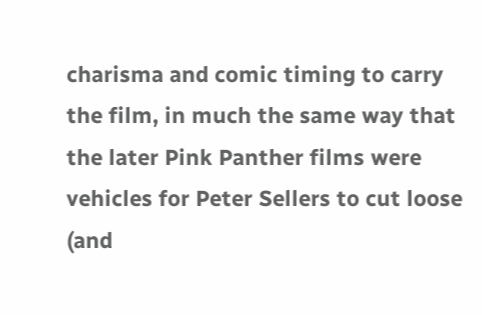charisma and comic timing to carry the film, in much the same way that the later Pink Panther films were vehicles for Peter Sellers to cut loose (and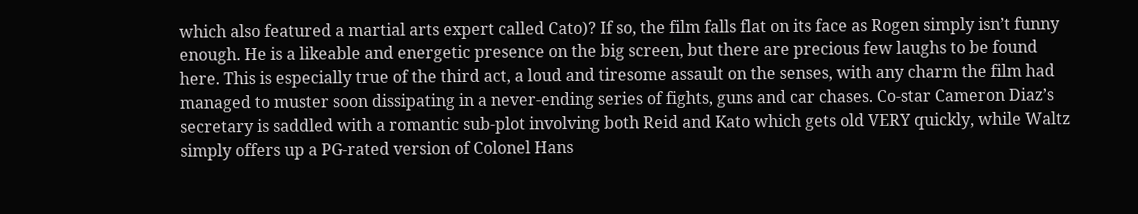which also featured a martial arts expert called Cato)? If so, the film falls flat on its face as Rogen simply isn’t funny enough. He is a likeable and energetic presence on the big screen, but there are precious few laughs to be found here. This is especially true of the third act, a loud and tiresome assault on the senses, with any charm the film had managed to muster soon dissipating in a never-ending series of fights, guns and car chases. Co-star Cameron Diaz’s secretary is saddled with a romantic sub-plot involving both Reid and Kato which gets old VERY quickly, while Waltz simply offers up a PG-rated version of Colonel Hans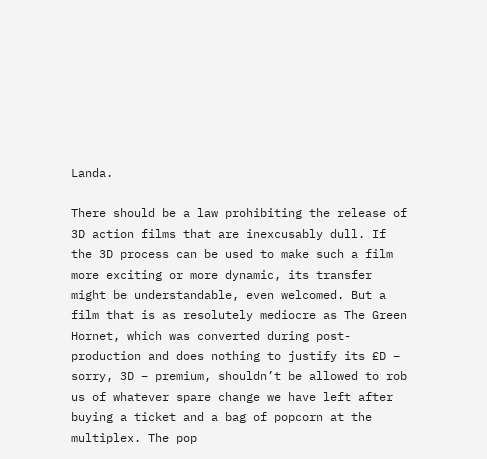Landa.

There should be a law prohibiting the release of 3D action films that are inexcusably dull. If the 3D process can be used to make such a film more exciting or more dynamic, its transfer might be understandable, even welcomed. But a film that is as resolutely mediocre as The Green Hornet, which was converted during post-production and does nothing to justify its £D – sorry, 3D – premium, shouldn’t be allowed to rob us of whatever spare change we have left after buying a ticket and a bag of popcorn at the multiplex. The pop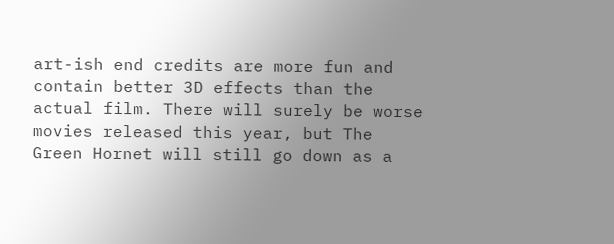art-ish end credits are more fun and contain better 3D effects than the actual film. There will surely be worse movies released this year, but The Green Hornet will still go down as a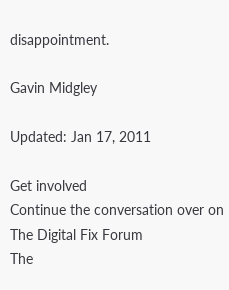disappointment.

Gavin Midgley

Updated: Jan 17, 2011

Get involved
Continue the conversation over on The Digital Fix Forum
The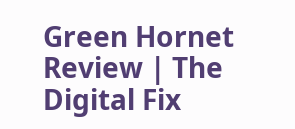Green Hornet Review | The Digital Fix